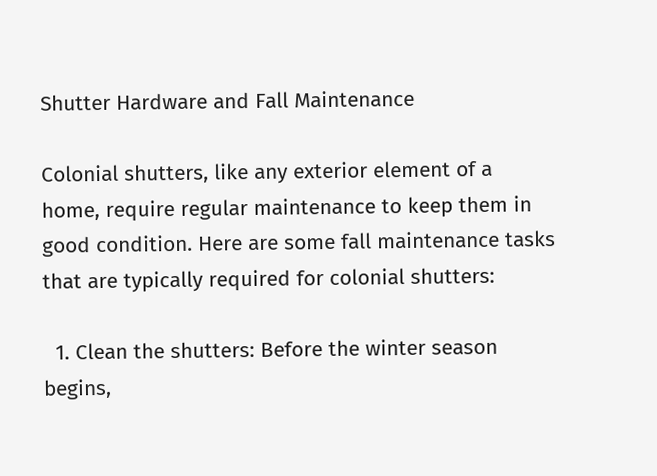Shutter Hardware and Fall Maintenance

Colonial shutters, like any exterior element of a home, require regular maintenance to keep them in good condition. Here are some fall maintenance tasks that are typically required for colonial shutters:

  1. Clean the shutters: Before the winter season begins,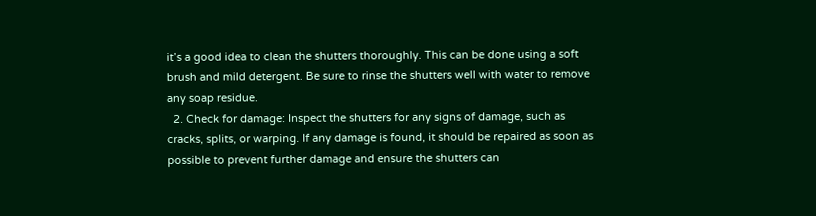it’s a good idea to clean the shutters thoroughly. This can be done using a soft brush and mild detergent. Be sure to rinse the shutters well with water to remove any soap residue.
  2. Check for damage: Inspect the shutters for any signs of damage, such as cracks, splits, or warping. If any damage is found, it should be repaired as soon as possible to prevent further damage and ensure the shutters can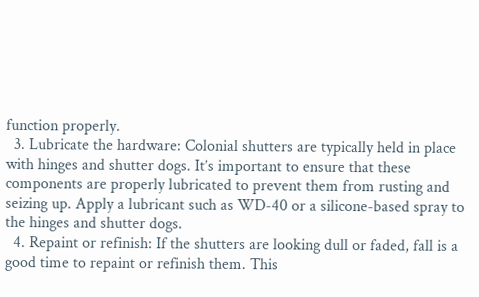function properly.
  3. Lubricate the hardware: Colonial shutters are typically held in place with hinges and shutter dogs. It’s important to ensure that these components are properly lubricated to prevent them from rusting and seizing up. Apply a lubricant such as WD-40 or a silicone-based spray to the hinges and shutter dogs.
  4. Repaint or refinish: If the shutters are looking dull or faded, fall is a good time to repaint or refinish them. This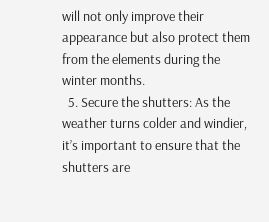will not only improve their appearance but also protect them from the elements during the winter months.
  5. Secure the shutters: As the weather turns colder and windier, it’s important to ensure that the shutters are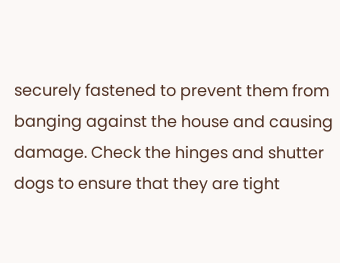securely fastened to prevent them from banging against the house and causing damage. Check the hinges and shutter dogs to ensure that they are tight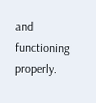and functioning properly.